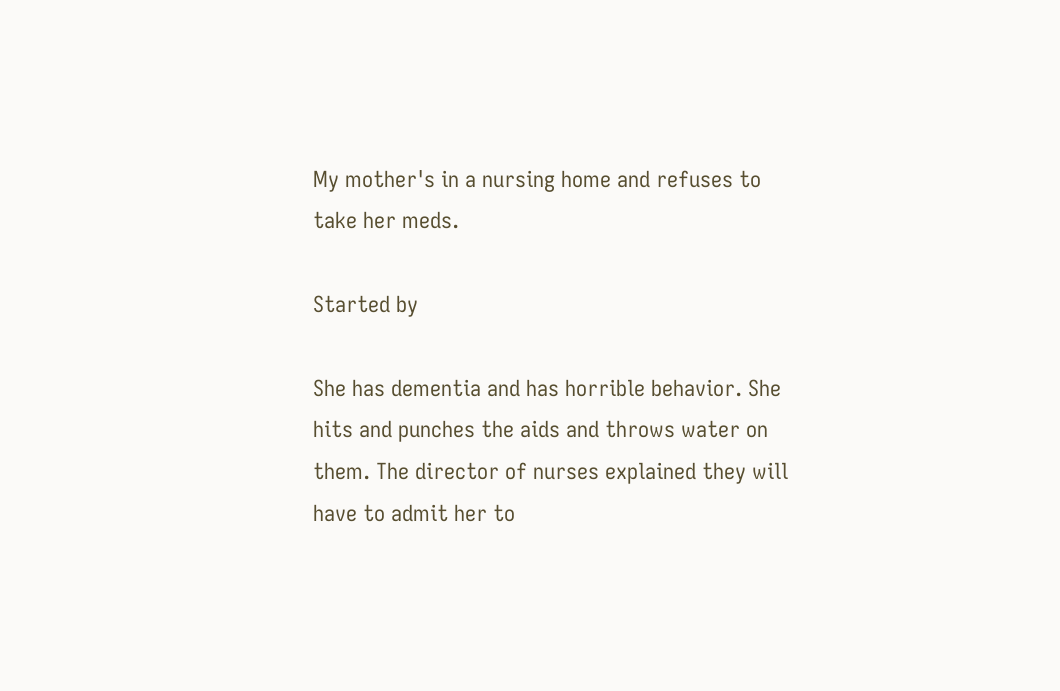My mother's in a nursing home and refuses to take her meds.

Started by

She has dementia and has horrible behavior. She hits and punches the aids and throws water on them. The director of nurses explained they will have to admit her to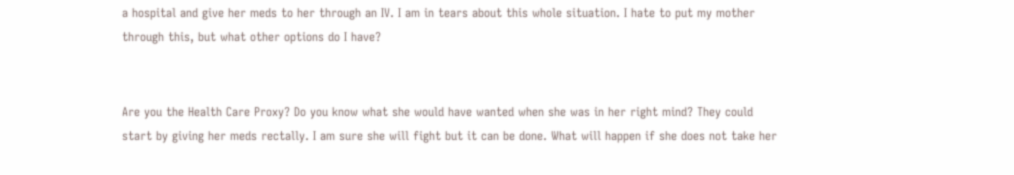a hospital and give her meds to her through an IV. I am in tears about this whole situation. I hate to put my mother through this, but what other options do I have?


Are you the Health Care Proxy? Do you know what she would have wanted when she was in her right mind? They could start by giving her meds rectally. I am sure she will fight but it can be done. What will happen if she does not take her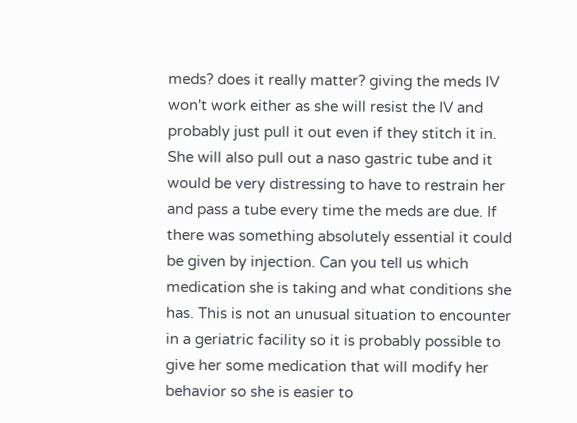meds? does it really matter? giving the meds IV won't work either as she will resist the IV and probably just pull it out even if they stitch it in. She will also pull out a naso gastric tube and it would be very distressing to have to restrain her and pass a tube every time the meds are due. If there was something absolutely essential it could be given by injection. Can you tell us which medication she is taking and what conditions she has. This is not an unusual situation to encounter in a geriatric facility so it is probably possible to give her some medication that will modify her behavior so she is easier to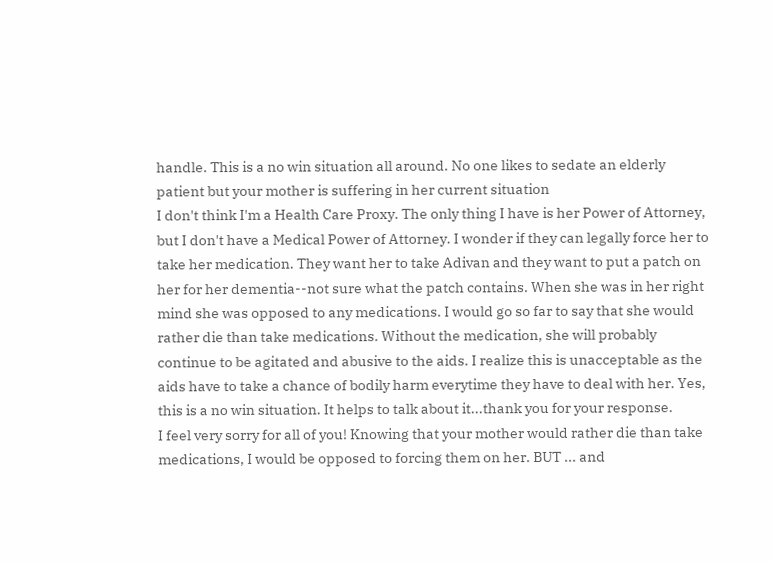handle. This is a no win situation all around. No one likes to sedate an elderly patient but your mother is suffering in her current situation
I don't think I'm a Health Care Proxy. The only thing I have is her Power of Attorney, but I don't have a Medical Power of Attorney. I wonder if they can legally force her to take her medication. They want her to take Adivan and they want to put a patch on her for her dementia--not sure what the patch contains. When she was in her right mind she was opposed to any medications. I would go so far to say that she would rather die than take medications. Without the medication, she will probably continue to be agitated and abusive to the aids. I realize this is unacceptable as the aids have to take a chance of bodily harm everytime they have to deal with her. Yes, this is a no win situation. It helps to talk about it...thank you for your response.
I feel very sorry for all of you! Knowing that your mother would rather die than take medications, I would be opposed to forcing them on her. BUT ... and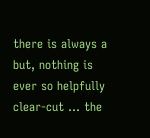there is always a but, nothing is ever so helpfully clear-cut ... the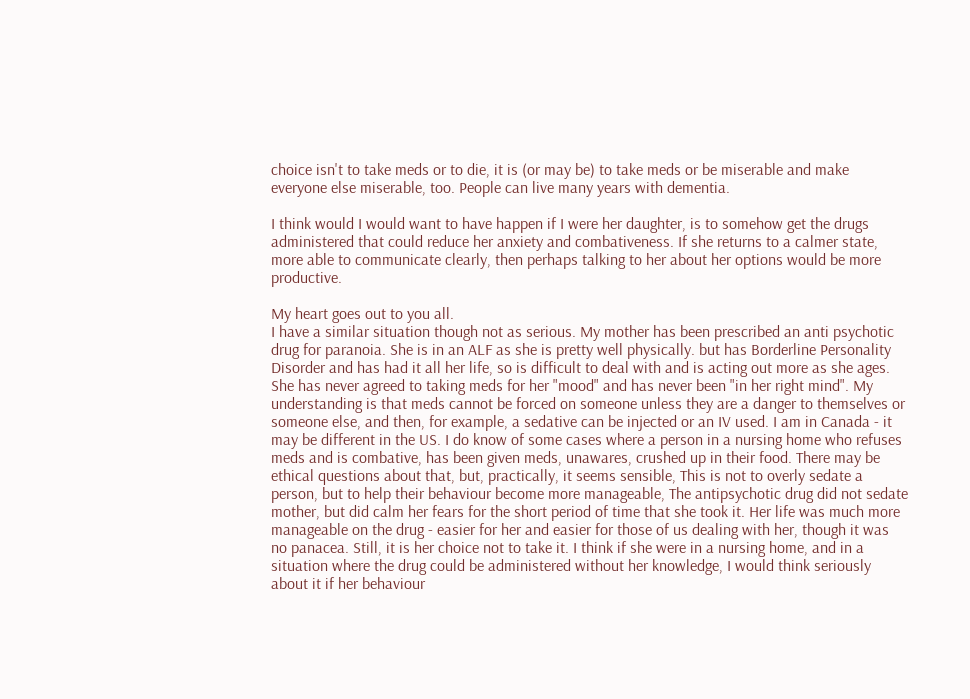choice isn't to take meds or to die, it is (or may be) to take meds or be miserable and make everyone else miserable, too. People can live many years with dementia.

I think would I would want to have happen if I were her daughter, is to somehow get the drugs administered that could reduce her anxiety and combativeness. If she returns to a calmer state, more able to communicate clearly, then perhaps talking to her about her options would be more productive.

My heart goes out to you all.
I have a similar situation though not as serious. My mother has been prescribed an anti psychotic drug for paranoia. She is in an ALF as she is pretty well physically. but has Borderline Personality Disorder and has had it all her life, so is difficult to deal with and is acting out more as she ages. She has never agreed to taking meds for her "mood" and has never been "in her right mind". My understanding is that meds cannot be forced on someone unless they are a danger to themselves or someone else, and then, for example, a sedative can be injected or an IV used. I am in Canada - it may be different in the US. I do know of some cases where a person in a nursing home who refuses meds and is combative, has been given meds, unawares, crushed up in their food. There may be ethical questions about that, but, practically, it seems sensible, This is not to overly sedate a person, but to help their behaviour become more manageable, The antipsychotic drug did not sedate mother, but did calm her fears for the short period of time that she took it. Her life was much more manageable on the drug - easier for her and easier for those of us dealing with her, though it was no panacea. Still, it is her choice not to take it. I think if she were in a nursing home, and in a situation where the drug could be administered without her knowledge, I would think seriously about it if her behaviour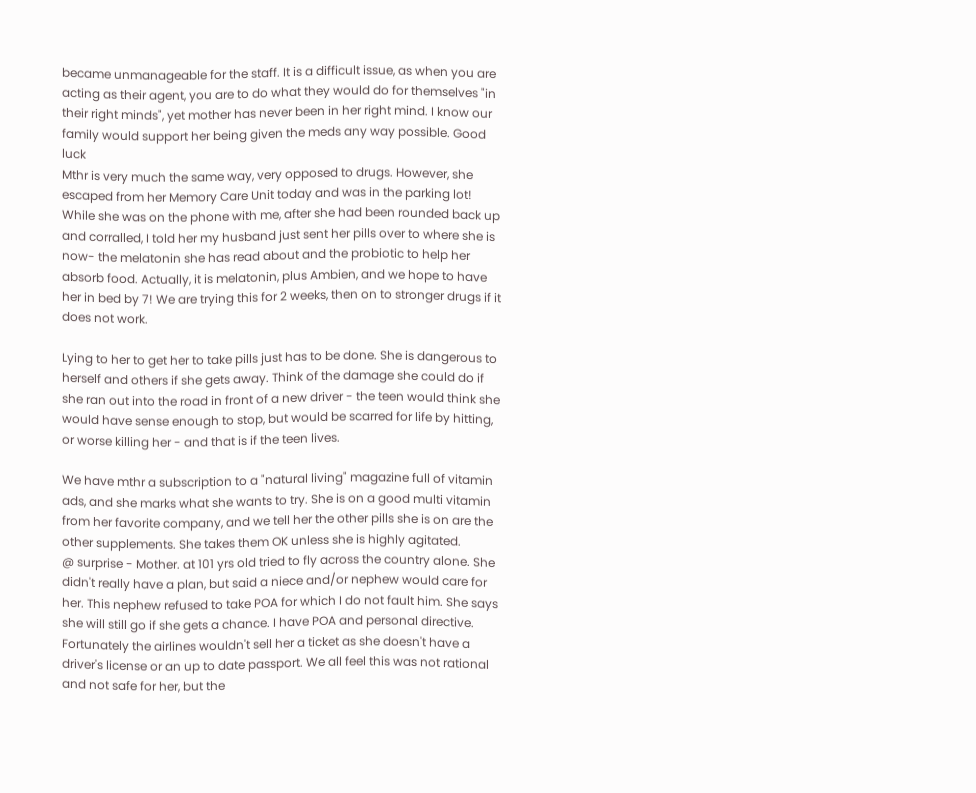became unmanageable for the staff. It is a difficult issue, as when you are acting as their agent, you are to do what they would do for themselves "in their right minds", yet mother has never been in her right mind. I know our family would support her being given the meds any way possible. Good luck
Mthr is very much the same way, very opposed to drugs. However, she escaped from her Memory Care Unit today and was in the parking lot! While she was on the phone with me, after she had been rounded back up and corralled, I told her my husband just sent her pills over to where she is now- the melatonin she has read about and the probiotic to help her absorb food. Actually, it is melatonin, plus Ambien, and we hope to have her in bed by 7! We are trying this for 2 weeks, then on to stronger drugs if it does not work.

Lying to her to get her to take pills just has to be done. She is dangerous to herself and others if she gets away. Think of the damage she could do if she ran out into the road in front of a new driver - the teen would think she would have sense enough to stop, but would be scarred for life by hitting, or worse killing her - and that is if the teen lives.

We have mthr a subscription to a "natural living" magazine full of vitamin ads, and she marks what she wants to try. She is on a good multi vitamin from her favorite company, and we tell her the other pills she is on are the other supplements. She takes them OK unless she is highly agitated.
@ surprise - Mother. at 101 yrs old tried to fly across the country alone. She didn't really have a plan, but said a niece and/or nephew would care for her. This nephew refused to take POA for which I do not fault him. She says she will still go if she gets a chance. I have POA and personal directive. Fortunately the airlines wouldn't sell her a ticket as she doesn't have a driver's license or an up to date passport. We all feel this was not rational and not safe for her, but the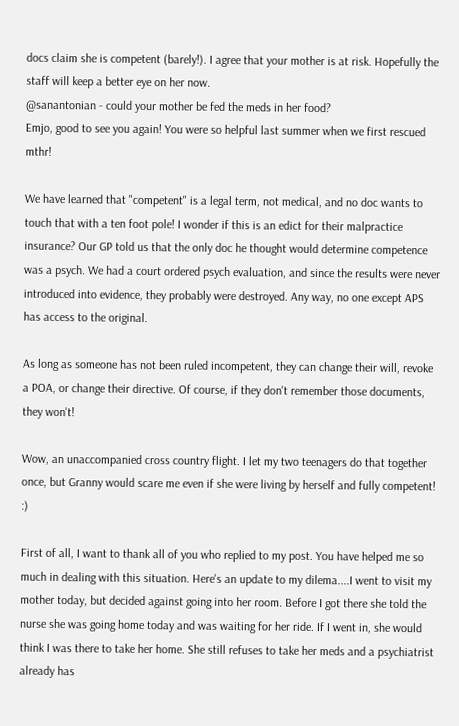docs claim she is competent (barely!). I agree that your mother is at risk. Hopefully the staff will keep a better eye on her now.
@sanantonian - could your mother be fed the meds in her food?
Emjo, good to see you again! You were so helpful last summer when we first rescued mthr!

We have learned that "competent" is a legal term, not medical, and no doc wants to touch that with a ten foot pole! I wonder if this is an edict for their malpractice insurance? Our GP told us that the only doc he thought would determine competence was a psych. We had a court ordered psych evaluation, and since the results were never introduced into evidence, they probably were destroyed. Any way, no one except APS has access to the original.

As long as someone has not been ruled incompetent, they can change their will, revoke a POA, or change their directive. Of course, if they don't remember those documents, they won't!

Wow, an unaccompanied cross country flight. I let my two teenagers do that together once, but Granny would scare me even if she were living by herself and fully competent! :)

First of all, I want to thank all of you who replied to my post. You have helped me so much in dealing with this situation. Here's an update to my dilema....I went to visit my mother today, but decided against going into her room. Before I got there she told the nurse she was going home today and was waiting for her ride. If I went in, she would think I was there to take her home. She still refuses to take her meds and a psychiatrist already has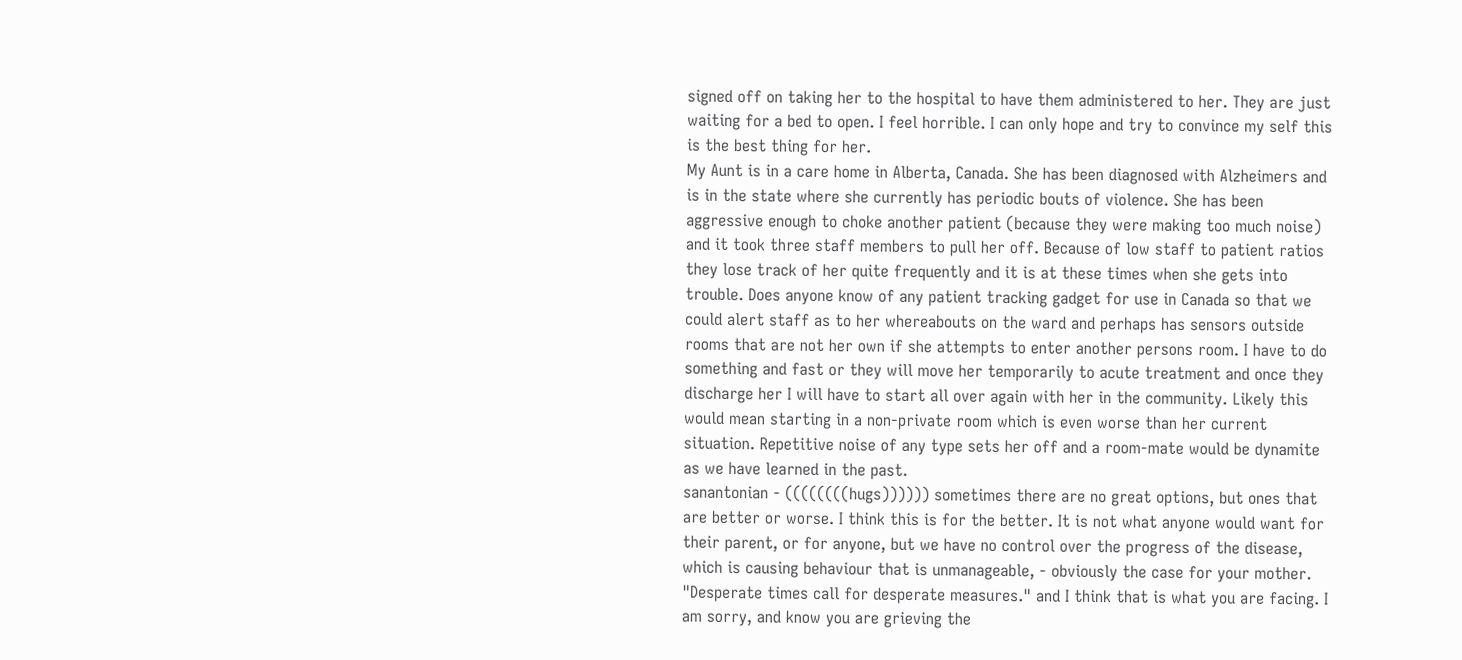signed off on taking her to the hospital to have them administered to her. They are just waiting for a bed to open. I feel horrible. I can only hope and try to convince my self this is the best thing for her.
My Aunt is in a care home in Alberta, Canada. She has been diagnosed with Alzheimers and is in the state where she currently has periodic bouts of violence. She has been aggressive enough to choke another patient (because they were making too much noise) and it took three staff members to pull her off. Because of low staff to patient ratios they lose track of her quite frequently and it is at these times when she gets into trouble. Does anyone know of any patient tracking gadget for use in Canada so that we could alert staff as to her whereabouts on the ward and perhaps has sensors outside rooms that are not her own if she attempts to enter another persons room. I have to do something and fast or they will move her temporarily to acute treatment and once they discharge her I will have to start all over again with her in the community. Likely this would mean starting in a non-private room which is even worse than her current situation. Repetitive noise of any type sets her off and a room-mate would be dynamite as we have learned in the past.
sanantonian - ((((((((hugs)))))) sometimes there are no great options, but ones that are better or worse. I think this is for the better. It is not what anyone would want for their parent, or for anyone, but we have no control over the progress of the disease, which is causing behaviour that is unmanageable, - obviously the case for your mother. "Desperate times call for desperate measures." and I think that is what you are facing. I am sorry, and know you are grieving the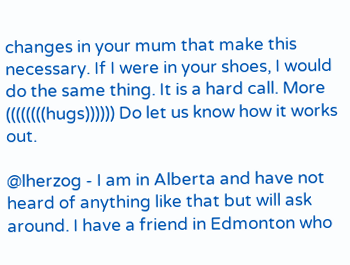changes in your mum that make this necessary. If I were in your shoes, I would do the same thing. It is a hard call. More ((((((((hugs)))))) Do let us know how it works out.

@lherzog - I am in Alberta and have not heard of anything like that but will ask around. I have a friend in Edmonton who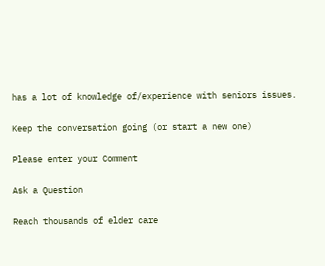has a lot of knowledge of/experience with seniors issues.

Keep the conversation going (or start a new one)

Please enter your Comment

Ask a Question

Reach thousands of elder care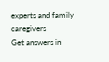experts and family caregivers
Get answers in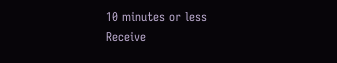10 minutes or less
Receive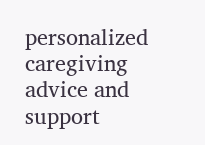personalized caregiving advice and support